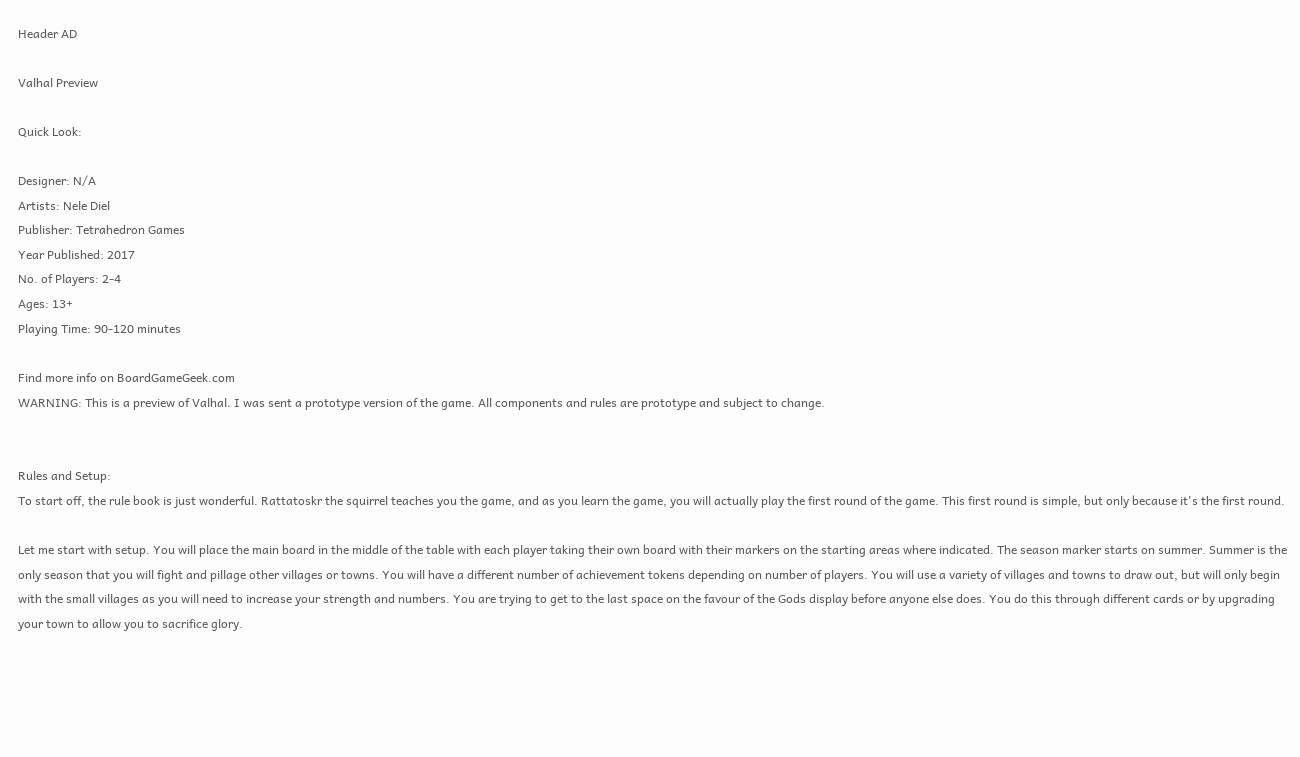Header AD

Valhal Preview

Quick Look:

Designer: N/A
Artists: Nele Diel
Publisher: Tetrahedron Games
Year Published: 2017
No. of Players: 2-4
Ages: 13+
Playing Time: 90-120 minutes

Find more info on BoardGameGeek.com
WARNING: This is a preview of Valhal. I was sent a prototype version of the game. All components and rules are prototype and subject to change.


Rules and Setup:
To start off, the rule book is just wonderful. Rattatoskr the squirrel teaches you the game, and as you learn the game, you will actually play the first round of the game. This first round is simple, but only because it's the first round.

Let me start with setup. You will place the main board in the middle of the table with each player taking their own board with their markers on the starting areas where indicated. The season marker starts on summer. Summer is the only season that you will fight and pillage other villages or towns. You will have a different number of achievement tokens depending on number of players. You will use a variety of villages and towns to draw out, but will only begin with the small villages as you will need to increase your strength and numbers. You are trying to get to the last space on the favour of the Gods display before anyone else does. You do this through different cards or by upgrading your town to allow you to sacrifice glory.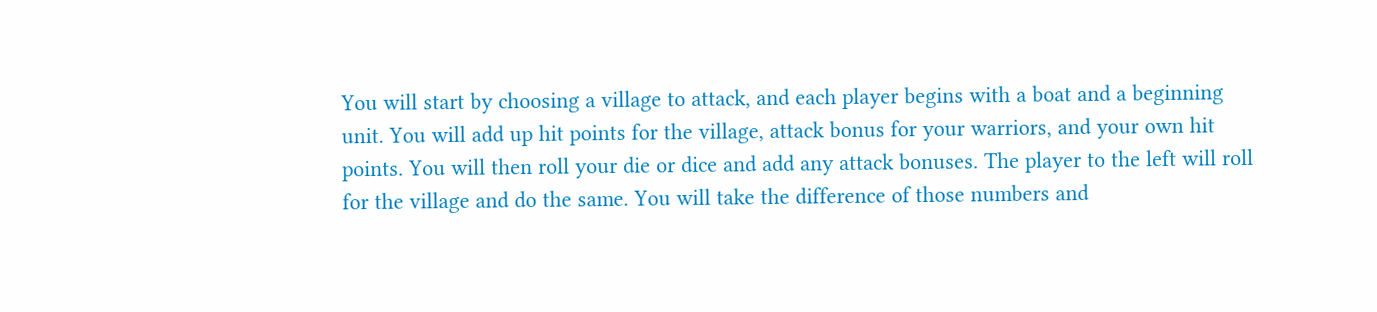You will start by choosing a village to attack, and each player begins with a boat and a beginning unit. You will add up hit points for the village, attack bonus for your warriors, and your own hit points. You will then roll your die or dice and add any attack bonuses. The player to the left will roll for the village and do the same. You will take the difference of those numbers and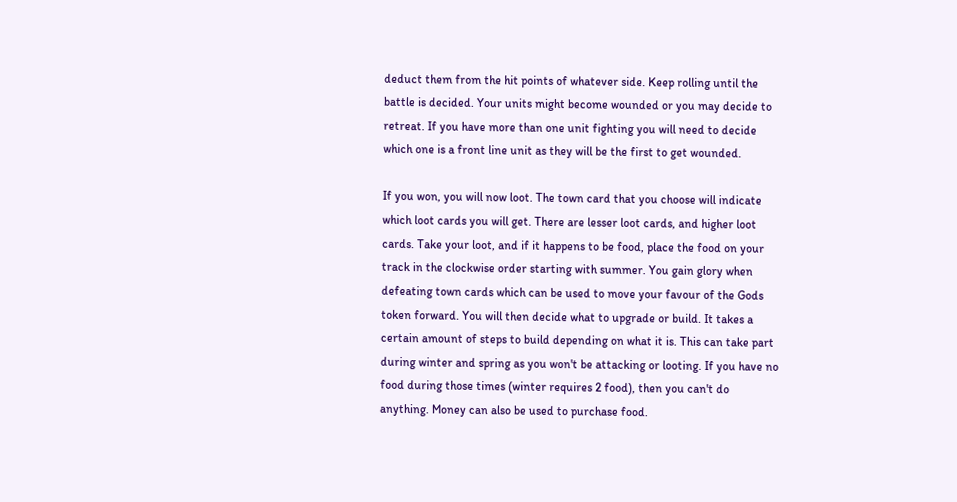deduct them from the hit points of whatever side. Keep rolling until the battle is decided. Your units might become wounded or you may decide to retreat. If you have more than one unit fighting you will need to decide which one is a front line unit as they will be the first to get wounded.

If you won, you will now loot. The town card that you choose will indicate which loot cards you will get. There are lesser loot cards, and higher loot cards. Take your loot, and if it happens to be food, place the food on your track in the clockwise order starting with summer. You gain glory when defeating town cards which can be used to move your favour of the Gods token forward. You will then decide what to upgrade or build. It takes a certain amount of steps to build depending on what it is. This can take part during winter and spring as you won't be attacking or looting. If you have no food during those times (winter requires 2 food), then you can't do anything. Money can also be used to purchase food.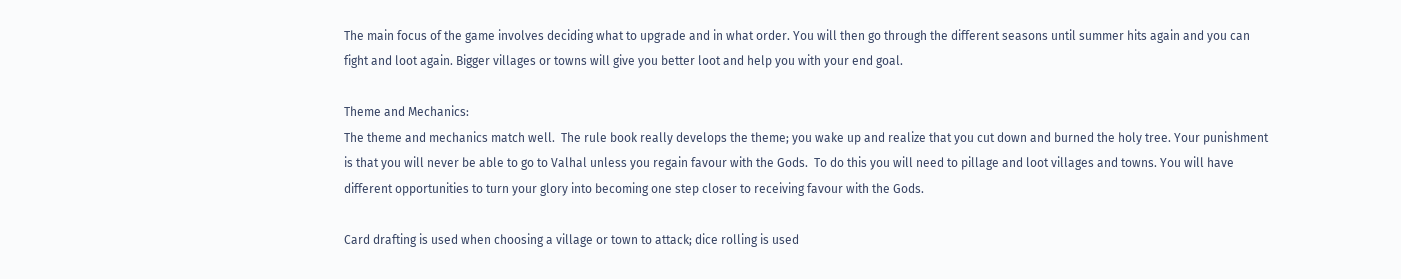The main focus of the game involves deciding what to upgrade and in what order. You will then go through the different seasons until summer hits again and you can fight and loot again. Bigger villages or towns will give you better loot and help you with your end goal.

Theme and Mechanics:
The theme and mechanics match well.  The rule book really develops the theme; you wake up and realize that you cut down and burned the holy tree. Your punishment is that you will never be able to go to Valhal unless you regain favour with the Gods.  To do this you will need to pillage and loot villages and towns. You will have different opportunities to turn your glory into becoming one step closer to receiving favour with the Gods.

Card drafting is used when choosing a village or town to attack; dice rolling is used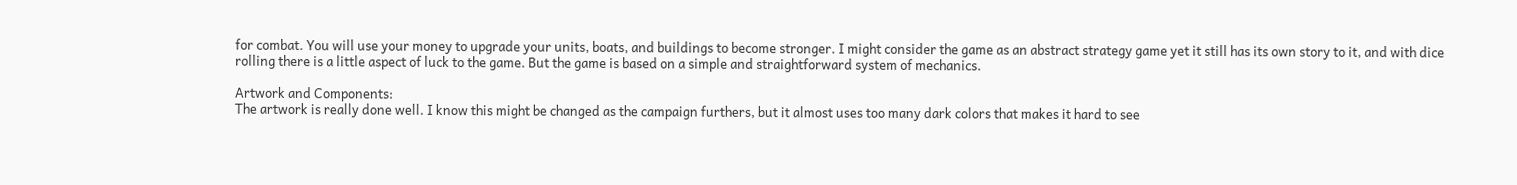for combat. You will use your money to upgrade your units, boats, and buildings to become stronger. I might consider the game as an abstract strategy game yet it still has its own story to it, and with dice rolling there is a little aspect of luck to the game. But the game is based on a simple and straightforward system of mechanics.

Artwork and Components:
The artwork is really done well. I know this might be changed as the campaign furthers, but it almost uses too many dark colors that makes it hard to see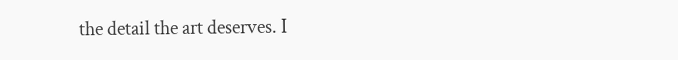the detail the art deserves. I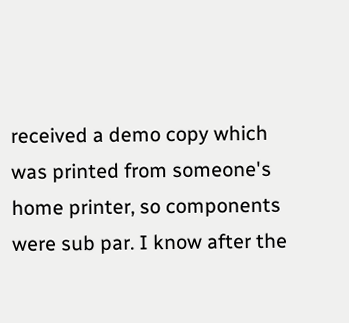received a demo copy which was printed from someone's home printer, so components were sub par. I know after the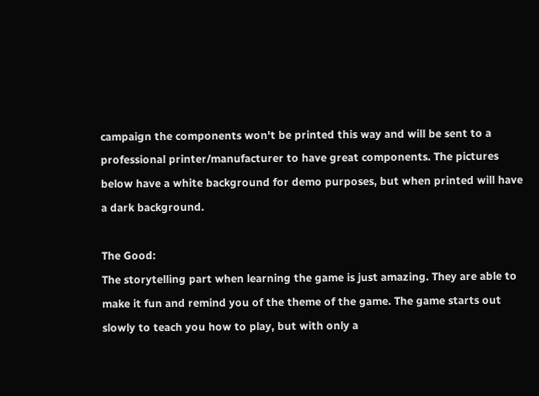campaign the components won't be printed this way and will be sent to a professional printer/manufacturer to have great components. The pictures below have a white background for demo purposes, but when printed will have a dark background.

The Good:
The storytelling part when learning the game is just amazing. They are able to make it fun and remind you of the theme of the game. The game starts out slowly to teach you how to play, but with only a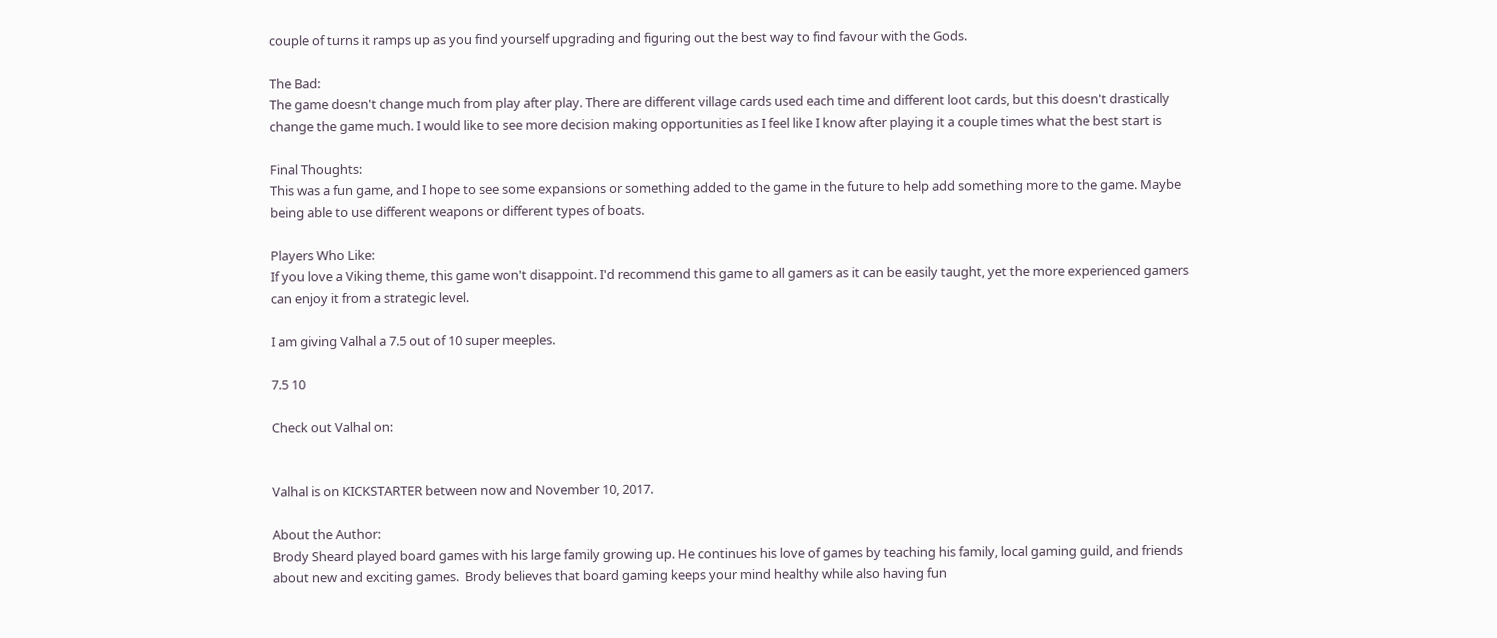couple of turns it ramps up as you find yourself upgrading and figuring out the best way to find favour with the Gods.

The Bad:
The game doesn't change much from play after play. There are different village cards used each time and different loot cards, but this doesn't drastically change the game much. I would like to see more decision making opportunities as I feel like I know after playing it a couple times what the best start is

Final Thoughts:
This was a fun game, and I hope to see some expansions or something added to the game in the future to help add something more to the game. Maybe being able to use different weapons or different types of boats.

Players Who Like:
If you love a Viking theme, this game won't disappoint. I'd recommend this game to all gamers as it can be easily taught, yet the more experienced gamers can enjoy it from a strategic level.

I am giving Valhal a 7.5 out of 10 super meeples.

7.5 10

Check out Valhal on:


Valhal is on KICKSTARTER between now and November 10, 2017.

About the Author:
Brody Sheard played board games with his large family growing up. He continues his love of games by teaching his family, local gaming guild, and friends about new and exciting games.  Brody believes that board gaming keeps your mind healthy while also having fun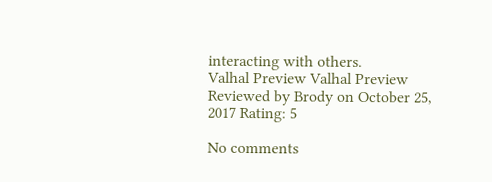interacting with others.
Valhal Preview Valhal Preview Reviewed by Brody on October 25, 2017 Rating: 5

No comments